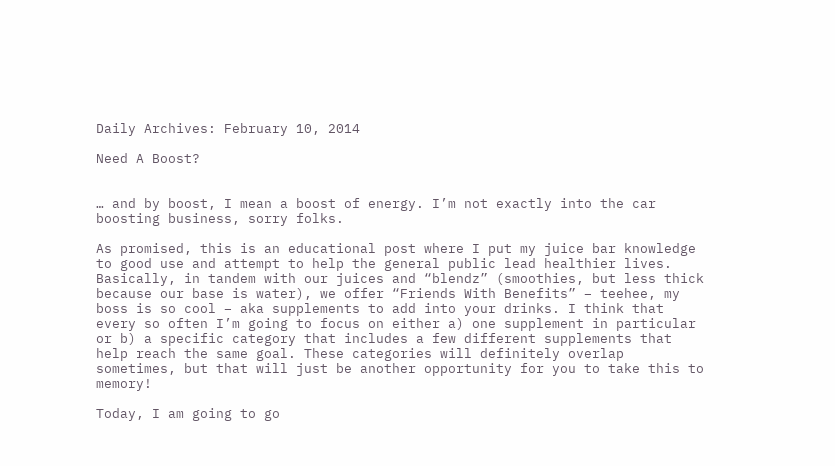Daily Archives: February 10, 2014

Need A Boost?


… and by boost, I mean a boost of energy. I’m not exactly into the car boosting business, sorry folks.

As promised, this is an educational post where I put my juice bar knowledge to good use and attempt to help the general public lead healthier lives. Basically, in tandem with our juices and “blendz” (smoothies, but less thick because our base is water), we offer “Friends With Benefits” – teehee, my boss is so cool – aka supplements to add into your drinks. I think that every so often I’m going to focus on either a) one supplement in particular or b) a specific category that includes a few different supplements that help reach the same goal. These categories will definitely overlap sometimes, but that will just be another opportunity for you to take this to memory!

Today, I am going to go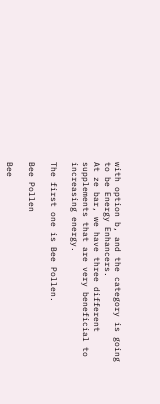with option b, and the category is going to be Energy Enhancers.
At ze bar, we have three different supplements that are very beneficial to increasing energy.

The first one is Bee Pollen.

Bee Pollen

Bee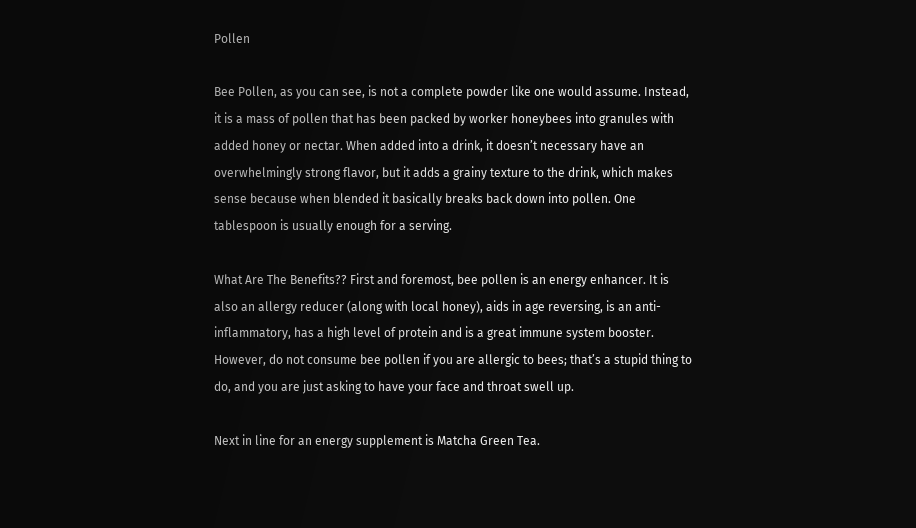Pollen

Bee Pollen, as you can see, is not a complete powder like one would assume. Instead, it is a mass of pollen that has been packed by worker honeybees into granules with added honey or nectar. When added into a drink, it doesn’t necessary have an overwhelmingly strong flavor, but it adds a grainy texture to the drink, which makes sense because when blended it basically breaks back down into pollen. One tablespoon is usually enough for a serving.

What Are The Benefits?? First and foremost, bee pollen is an energy enhancer. It is also an allergy reducer (along with local honey), aids in age reversing, is an anti-inflammatory, has a high level of protein and is a great immune system booster. However, do not consume bee pollen if you are allergic to bees; that’s a stupid thing to do, and you are just asking to have your face and throat swell up.

Next in line for an energy supplement is Matcha Green Tea.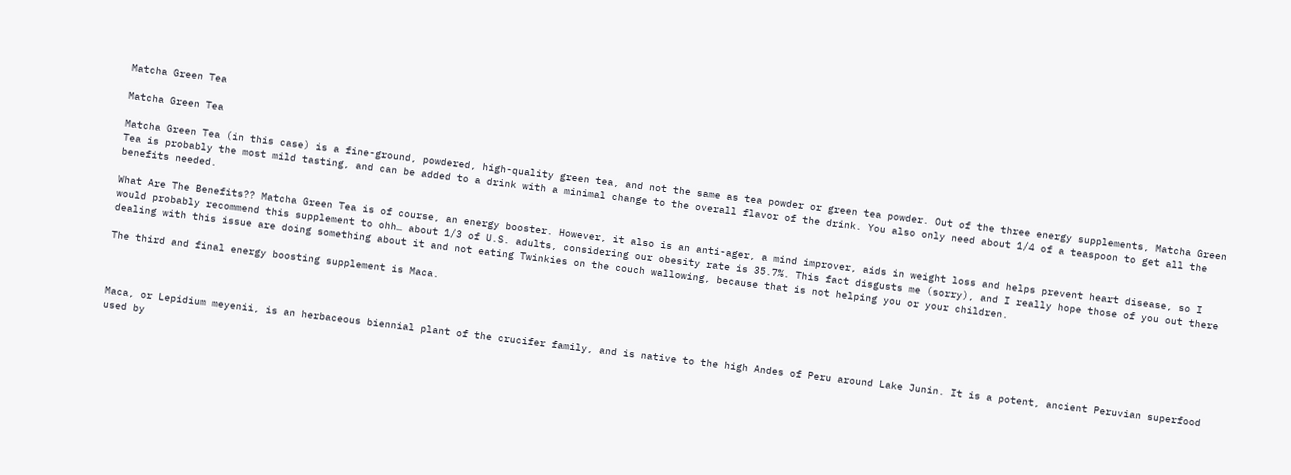Matcha Green Tea

Matcha Green Tea

Matcha Green Tea (in this case) is a fine-ground, powdered, high-quality green tea, and not the same as tea powder or green tea powder. Out of the three energy supplements, Matcha Green Tea is probably the most mild tasting, and can be added to a drink with a minimal change to the overall flavor of the drink. You also only need about 1/4 of a teaspoon to get all the benefits needed.

What Are The Benefits?? Matcha Green Tea is of course, an energy booster. However, it also is an anti-ager, a mind improver, aids in weight loss and helps prevent heart disease, so I would probably recommend this supplement to ohh… about 1/3 of U.S. adults, considering our obesity rate is 35.7%. This fact disgusts me (sorry), and I really hope those of you out there dealing with this issue are doing something about it and not eating Twinkies on the couch wallowing, because that is not helping you or your children.

The third and final energy boosting supplement is Maca.



Maca, or Lepidium meyenii, is an herbaceous biennial plant of the crucifer family, and is native to the high Andes of Peru around Lake Junin. It is a potent, ancient Peruvian superfood used by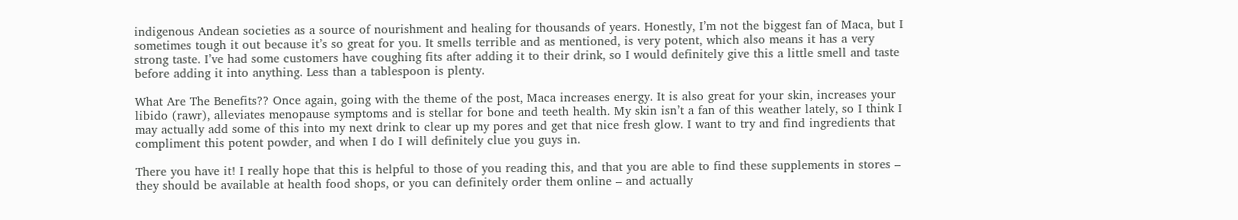indigenous Andean societies as a source of nourishment and healing for thousands of years. Honestly, I’m not the biggest fan of Maca, but I sometimes tough it out because it’s so great for you. It smells terrible and as mentioned, is very potent, which also means it has a very strong taste. I’ve had some customers have coughing fits after adding it to their drink, so I would definitely give this a little smell and taste before adding it into anything. Less than a tablespoon is plenty.

What Are The Benefits?? Once again, going with the theme of the post, Maca increases energy. It is also great for your skin, increases your libido (rawr), alleviates menopause symptoms and is stellar for bone and teeth health. My skin isn’t a fan of this weather lately, so I think I may actually add some of this into my next drink to clear up my pores and get that nice fresh glow. I want to try and find ingredients that compliment this potent powder, and when I do I will definitely clue you guys in.

There you have it! I really hope that this is helpful to those of you reading this, and that you are able to find these supplements in stores – they should be available at health food shops, or you can definitely order them online – and actually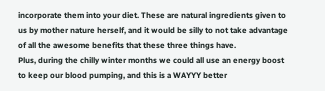incorporate them into your diet. These are natural ingredients given to us by mother nature herself, and it would be silly to not take advantage of all the awesome benefits that these three things have.
Plus, during the chilly winter months we could all use an energy boost to keep our blood pumping, and this is a WAYYY better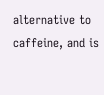alternative to caffeine, and is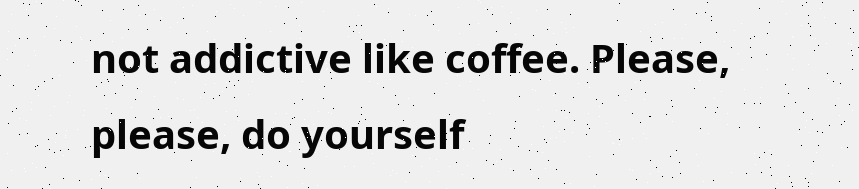not addictive like coffee. Please, please, do yourself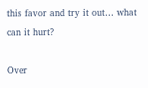this favor and try it out… what can it hurt?

Over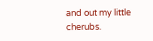and out my little cherubs.